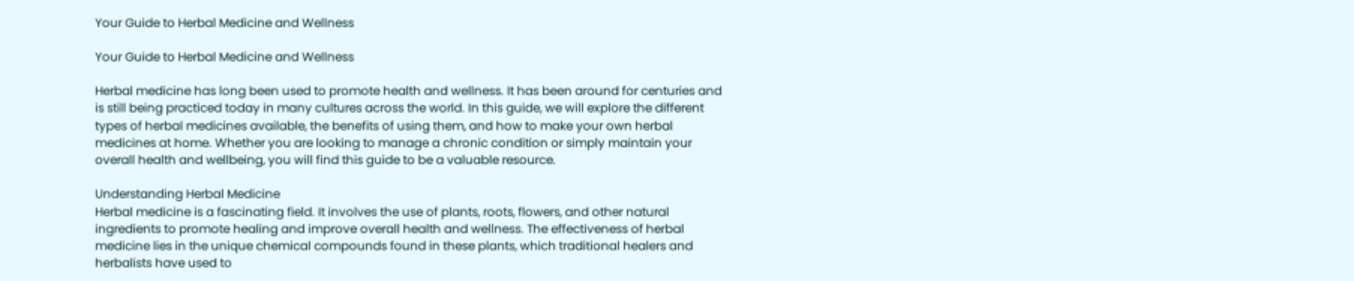Your Guide to Herbal Medicine and Wellness

Your Guide to Herbal Medicine and Wellness

Herbal medicine has long been used to promote health and wellness. It has been around for centuries and is still being practiced today in many cultures across the world. In this guide, we will explore the different types of herbal medicines available, the benefits of using them, and how to make your own herbal medicines at home. Whether you are looking to manage a chronic condition or simply maintain your overall health and wellbeing, you will find this guide to be a valuable resource.

Understanding Herbal Medicine
Herbal medicine is a fascinating field. It involves the use of plants, roots, flowers, and other natural ingredients to promote healing and improve overall health and wellness. The effectiveness of herbal medicine lies in the unique chemical compounds found in these plants, which traditional healers and herbalists have used to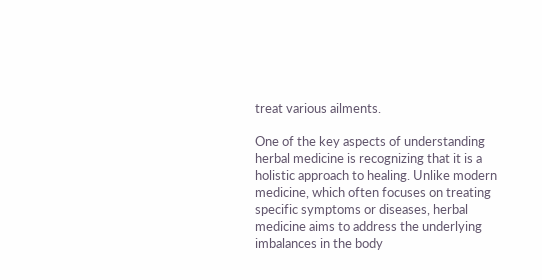treat various ailments.

One of the key aspects of understanding herbal medicine is recognizing that it is a holistic approach to healing. Unlike modern medicine, which often focuses on treating specific symptoms or diseases, herbal medicine aims to address the underlying imbalances in the body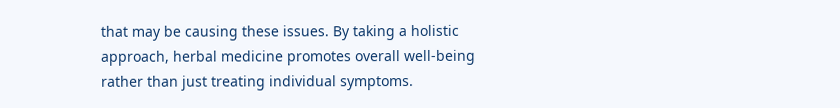that may be causing these issues. By taking a holistic approach, herbal medicine promotes overall well-being rather than just treating individual symptoms.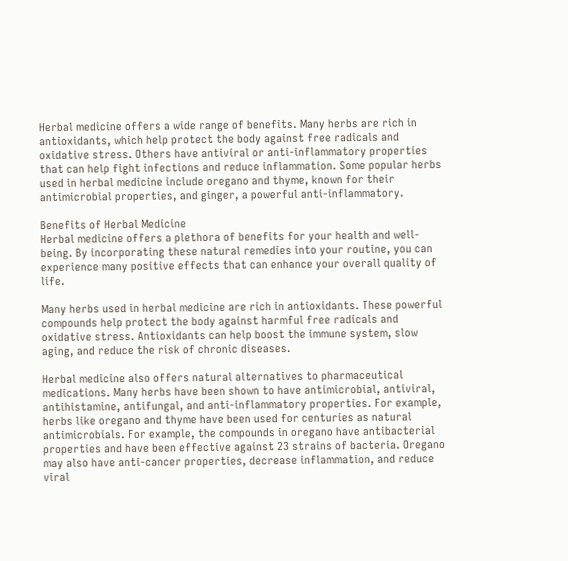Herbal medicine offers a wide range of benefits. Many herbs are rich in antioxidants, which help protect the body against free radicals and oxidative stress. Others have antiviral or anti-inflammatory properties that can help fight infections and reduce inflammation. Some popular herbs used in herbal medicine include oregano and thyme, known for their antimicrobial properties, and ginger, a powerful anti-inflammatory.

Benefits of Herbal Medicine
Herbal medicine offers a plethora of benefits for your health and well-being. By incorporating these natural remedies into your routine, you can experience many positive effects that can enhance your overall quality of life.

Many herbs used in herbal medicine are rich in antioxidants. These powerful compounds help protect the body against harmful free radicals and oxidative stress. Antioxidants can help boost the immune system, slow aging, and reduce the risk of chronic diseases.

Herbal medicine also offers natural alternatives to pharmaceutical medications. Many herbs have been shown to have antimicrobial, antiviral, antihistamine, antifungal, and anti-inflammatory properties. For example, herbs like oregano and thyme have been used for centuries as natural antimicrobials. For example, the compounds in oregano have antibacterial properties and have been effective against 23 strains of bacteria. Oregano may also have anti-cancer properties, decrease inflammation, and reduce viral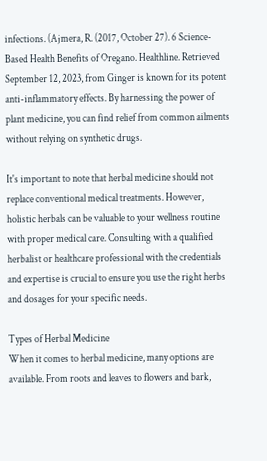infections. (Ajmera, R. (2017, October 27). 6 Science-Based Health Benefits of Oregano. Healthline. Retrieved September 12, 2023, from Ginger is known for its potent anti-inflammatory effects. By harnessing the power of plant medicine, you can find relief from common ailments without relying on synthetic drugs.

It's important to note that herbal medicine should not replace conventional medical treatments. However, holistic herbals can be valuable to your wellness routine with proper medical care. Consulting with a qualified herbalist or healthcare professional with the credentials and expertise is crucial to ensure you use the right herbs and dosages for your specific needs.

Types of Herbal Medicine
When it comes to herbal medicine, many options are available. From roots and leaves to flowers and bark,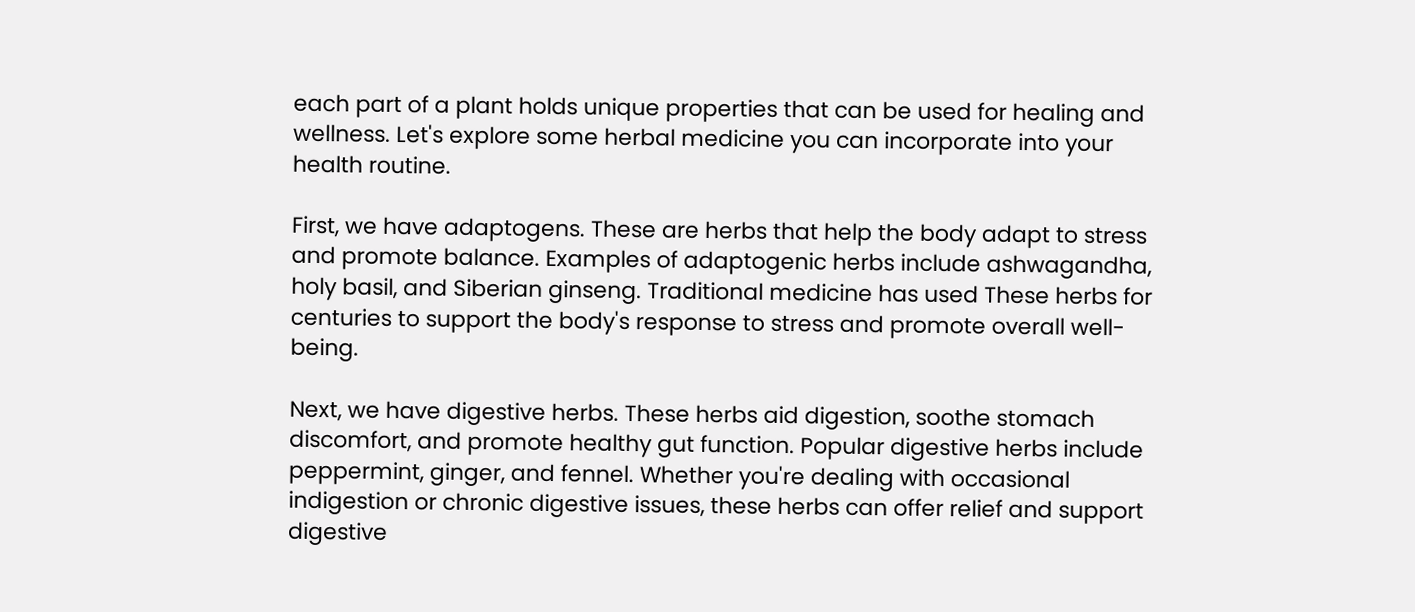each part of a plant holds unique properties that can be used for healing and wellness. Let's explore some herbal medicine you can incorporate into your health routine.

First, we have adaptogens. These are herbs that help the body adapt to stress and promote balance. Examples of adaptogenic herbs include ashwagandha, holy basil, and Siberian ginseng. Traditional medicine has used These herbs for centuries to support the body's response to stress and promote overall well-being.

Next, we have digestive herbs. These herbs aid digestion, soothe stomach discomfort, and promote healthy gut function. Popular digestive herbs include peppermint, ginger, and fennel. Whether you're dealing with occasional indigestion or chronic digestive issues, these herbs can offer relief and support digestive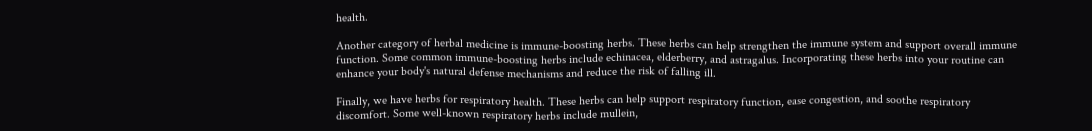health.

Another category of herbal medicine is immune-boosting herbs. These herbs can help strengthen the immune system and support overall immune function. Some common immune-boosting herbs include echinacea, elderberry, and astragalus. Incorporating these herbs into your routine can enhance your body's natural defense mechanisms and reduce the risk of falling ill.

Finally, we have herbs for respiratory health. These herbs can help support respiratory function, ease congestion, and soothe respiratory discomfort. Some well-known respiratory herbs include mullein,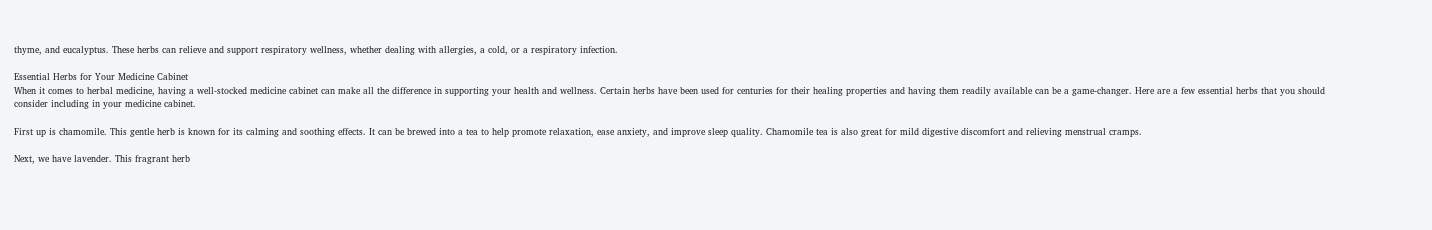thyme, and eucalyptus. These herbs can relieve and support respiratory wellness, whether dealing with allergies, a cold, or a respiratory infection.

Essential Herbs for Your Medicine Cabinet
When it comes to herbal medicine, having a well-stocked medicine cabinet can make all the difference in supporting your health and wellness. Certain herbs have been used for centuries for their healing properties and having them readily available can be a game-changer. Here are a few essential herbs that you should consider including in your medicine cabinet.

First up is chamomile. This gentle herb is known for its calming and soothing effects. It can be brewed into a tea to help promote relaxation, ease anxiety, and improve sleep quality. Chamomile tea is also great for mild digestive discomfort and relieving menstrual cramps.

Next, we have lavender. This fragrant herb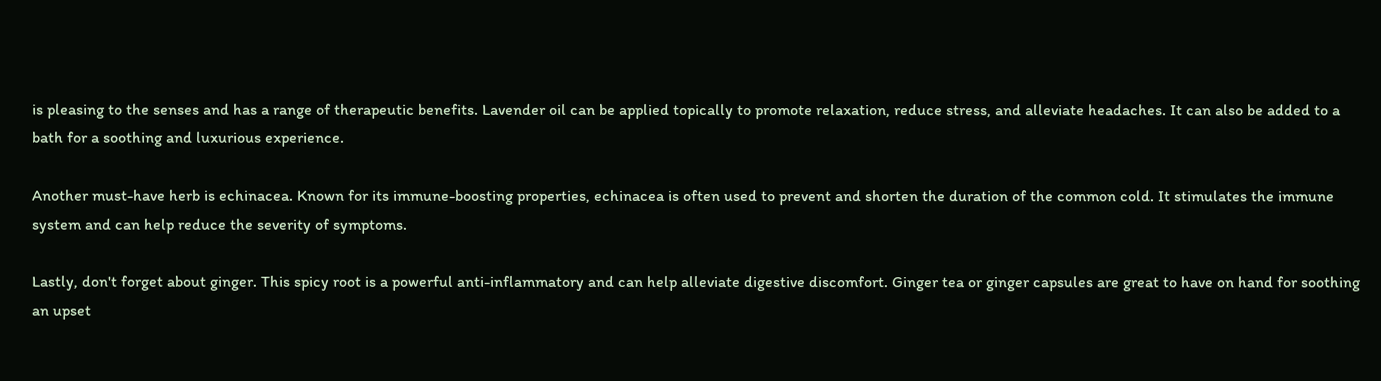is pleasing to the senses and has a range of therapeutic benefits. Lavender oil can be applied topically to promote relaxation, reduce stress, and alleviate headaches. It can also be added to a bath for a soothing and luxurious experience.

Another must-have herb is echinacea. Known for its immune-boosting properties, echinacea is often used to prevent and shorten the duration of the common cold. It stimulates the immune system and can help reduce the severity of symptoms.

Lastly, don't forget about ginger. This spicy root is a powerful anti-inflammatory and can help alleviate digestive discomfort. Ginger tea or ginger capsules are great to have on hand for soothing an upset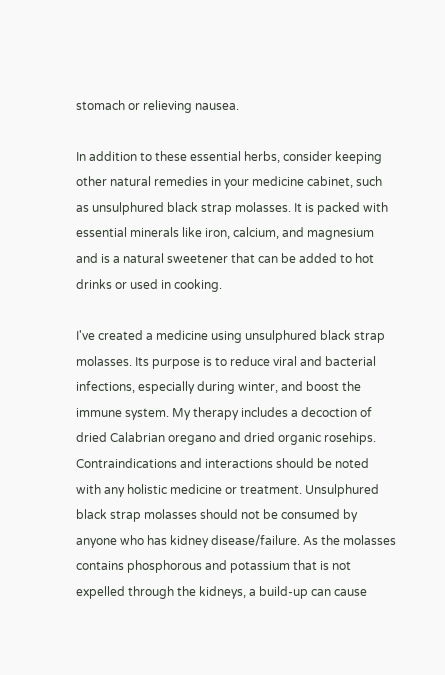stomach or relieving nausea.

In addition to these essential herbs, consider keeping other natural remedies in your medicine cabinet, such as unsulphured black strap molasses. It is packed with essential minerals like iron, calcium, and magnesium and is a natural sweetener that can be added to hot drinks or used in cooking.

I've created a medicine using unsulphured black strap molasses. Its purpose is to reduce viral and bacterial infections, especially during winter, and boost the immune system. My therapy includes a decoction of dried Calabrian oregano and dried organic rosehips. Contraindications and interactions should be noted with any holistic medicine or treatment. Unsulphured black strap molasses should not be consumed by anyone who has kidney disease/failure. As the molasses contains phosphorous and potassium that is not expelled through the kidneys, a build-up can cause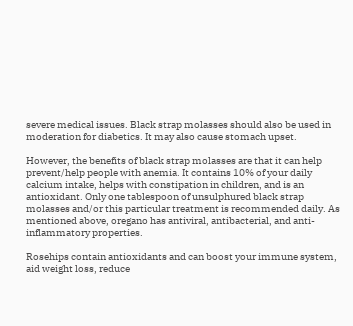severe medical issues. Black strap molasses should also be used in moderation for diabetics. It may also cause stomach upset.

However, the benefits of black strap molasses are that it can help prevent/help people with anemia. It contains 10% of your daily calcium intake, helps with constipation in children, and is an antioxidant. Only one tablespoon of unsulphured black strap molasses and/or this particular treatment is recommended daily. As mentioned above, oregano has antiviral, antibacterial, and anti-inflammatory properties.

Rosehips contain antioxidants and can boost your immune system, aid weight loss, reduce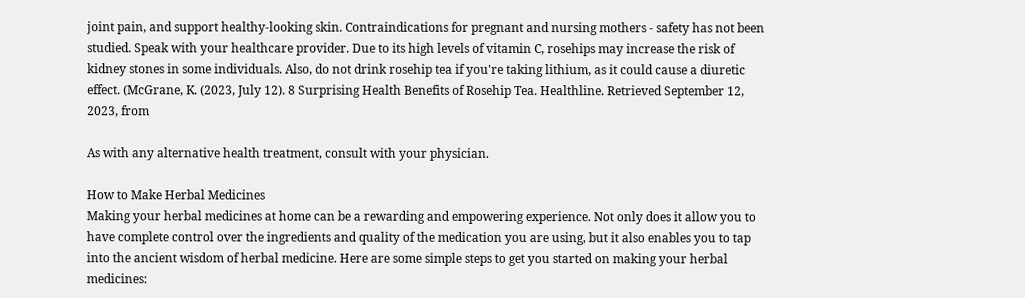joint pain, and support healthy-looking skin. Contraindications for pregnant and nursing mothers - safety has not been studied. Speak with your healthcare provider. Due to its high levels of vitamin C, rosehips may increase the risk of kidney stones in some individuals. Also, do not drink rosehip tea if you're taking lithium, as it could cause a diuretic effect. (McGrane, K. (2023, July 12). 8 Surprising Health Benefits of Rosehip Tea. Healthline. Retrieved September 12, 2023, from

As with any alternative health treatment, consult with your physician.

How to Make Herbal Medicines
Making your herbal medicines at home can be a rewarding and empowering experience. Not only does it allow you to have complete control over the ingredients and quality of the medication you are using, but it also enables you to tap into the ancient wisdom of herbal medicine. Here are some simple steps to get you started on making your herbal medicines: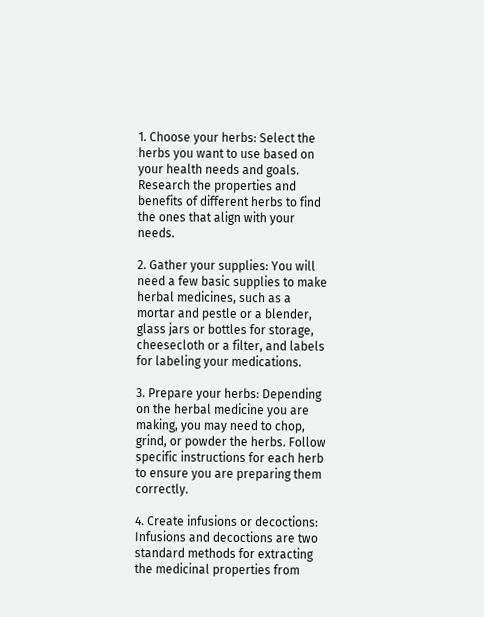1. Choose your herbs: Select the herbs you want to use based on your health needs and goals. Research the properties and benefits of different herbs to find the ones that align with your needs.

2. Gather your supplies: You will need a few basic supplies to make herbal medicines, such as a mortar and pestle or a blender, glass jars or bottles for storage, cheesecloth or a filter, and labels for labeling your medications.

3. Prepare your herbs: Depending on the herbal medicine you are making, you may need to chop, grind, or powder the herbs. Follow specific instructions for each herb to ensure you are preparing them correctly.

4. Create infusions or decoctions: Infusions and decoctions are two standard methods for extracting the medicinal properties from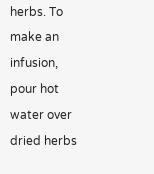herbs. To make an infusion, pour hot water over dried herbs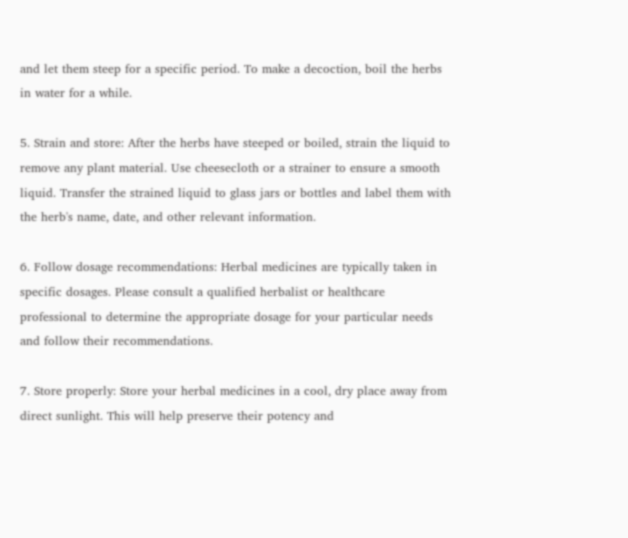and let them steep for a specific period. To make a decoction, boil the herbs in water for a while.

5. Strain and store: After the herbs have steeped or boiled, strain the liquid to remove any plant material. Use cheesecloth or a strainer to ensure a smooth liquid. Transfer the strained liquid to glass jars or bottles and label them with the herb's name, date, and other relevant information.

6. Follow dosage recommendations: Herbal medicines are typically taken in specific dosages. Please consult a qualified herbalist or healthcare professional to determine the appropriate dosage for your particular needs and follow their recommendations.

7. Store properly: Store your herbal medicines in a cool, dry place away from direct sunlight. This will help preserve their potency and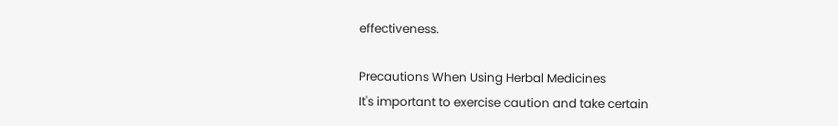effectiveness.

Precautions When Using Herbal Medicines
It's important to exercise caution and take certain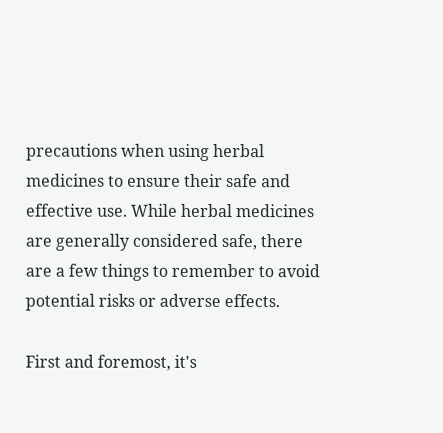precautions when using herbal medicines to ensure their safe and effective use. While herbal medicines are generally considered safe, there are a few things to remember to avoid potential risks or adverse effects.

First and foremost, it's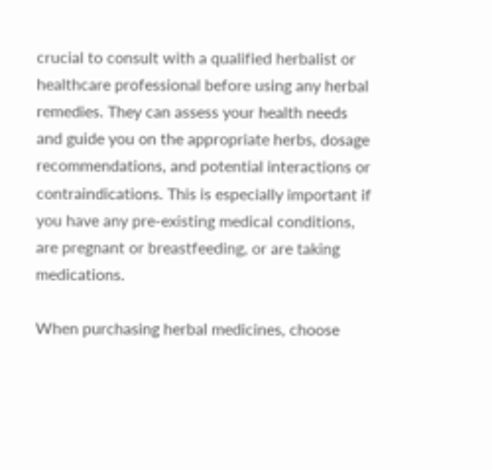crucial to consult with a qualified herbalist or healthcare professional before using any herbal remedies. They can assess your health needs and guide you on the appropriate herbs, dosage recommendations, and potential interactions or contraindications. This is especially important if you have any pre-existing medical conditions, are pregnant or breastfeeding, or are taking medications.

When purchasing herbal medicines, choose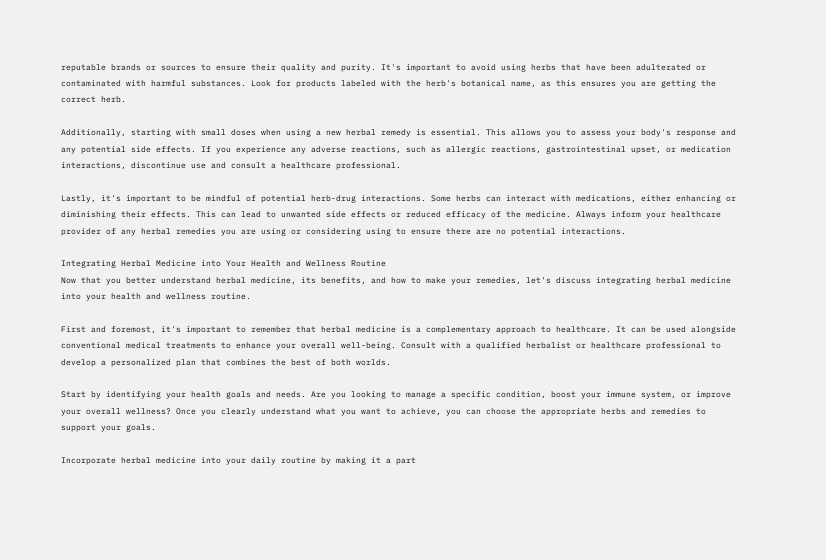reputable brands or sources to ensure their quality and purity. It's important to avoid using herbs that have been adulterated or contaminated with harmful substances. Look for products labeled with the herb's botanical name, as this ensures you are getting the correct herb.

Additionally, starting with small doses when using a new herbal remedy is essential. This allows you to assess your body's response and any potential side effects. If you experience any adverse reactions, such as allergic reactions, gastrointestinal upset, or medication interactions, discontinue use and consult a healthcare professional.

Lastly, it's important to be mindful of potential herb-drug interactions. Some herbs can interact with medications, either enhancing or diminishing their effects. This can lead to unwanted side effects or reduced efficacy of the medicine. Always inform your healthcare provider of any herbal remedies you are using or considering using to ensure there are no potential interactions.

Integrating Herbal Medicine into Your Health and Wellness Routine
Now that you better understand herbal medicine, its benefits, and how to make your remedies, let's discuss integrating herbal medicine into your health and wellness routine.

First and foremost, it's important to remember that herbal medicine is a complementary approach to healthcare. It can be used alongside conventional medical treatments to enhance your overall well-being. Consult with a qualified herbalist or healthcare professional to develop a personalized plan that combines the best of both worlds.

Start by identifying your health goals and needs. Are you looking to manage a specific condition, boost your immune system, or improve your overall wellness? Once you clearly understand what you want to achieve, you can choose the appropriate herbs and remedies to support your goals.

Incorporate herbal medicine into your daily routine by making it a part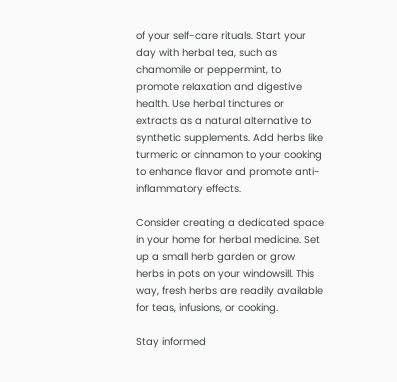of your self-care rituals. Start your day with herbal tea, such as chamomile or peppermint, to promote relaxation and digestive health. Use herbal tinctures or extracts as a natural alternative to synthetic supplements. Add herbs like turmeric or cinnamon to your cooking to enhance flavor and promote anti-inflammatory effects.

Consider creating a dedicated space in your home for herbal medicine. Set up a small herb garden or grow herbs in pots on your windowsill. This way, fresh herbs are readily available for teas, infusions, or cooking.

Stay informed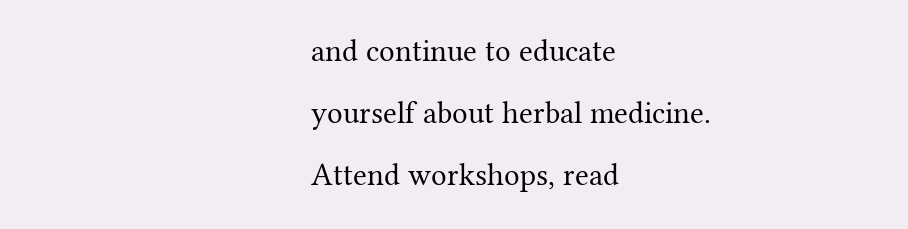and continue to educate yourself about herbal medicine. Attend workshops, read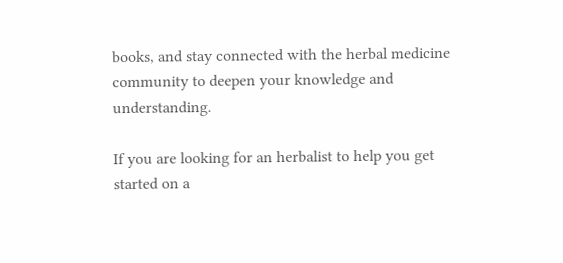books, and stay connected with the herbal medicine community to deepen your knowledge and understanding.

If you are looking for an herbalist to help you get started on a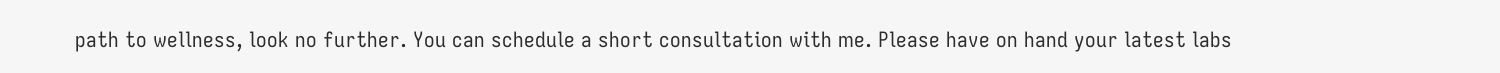path to wellness, look no further. You can schedule a short consultation with me. Please have on hand your latest labs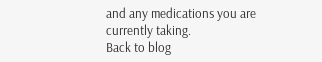and any medications you are currently taking.
Back to blog